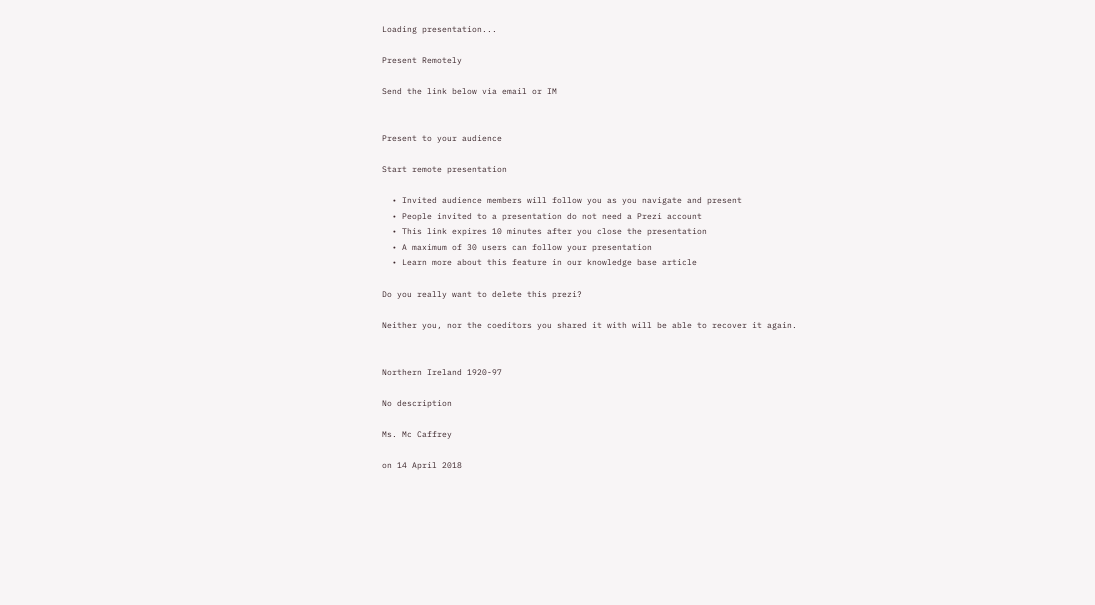Loading presentation...

Present Remotely

Send the link below via email or IM


Present to your audience

Start remote presentation

  • Invited audience members will follow you as you navigate and present
  • People invited to a presentation do not need a Prezi account
  • This link expires 10 minutes after you close the presentation
  • A maximum of 30 users can follow your presentation
  • Learn more about this feature in our knowledge base article

Do you really want to delete this prezi?

Neither you, nor the coeditors you shared it with will be able to recover it again.


Northern Ireland 1920-97

No description

Ms. Mc Caffrey

on 14 April 2018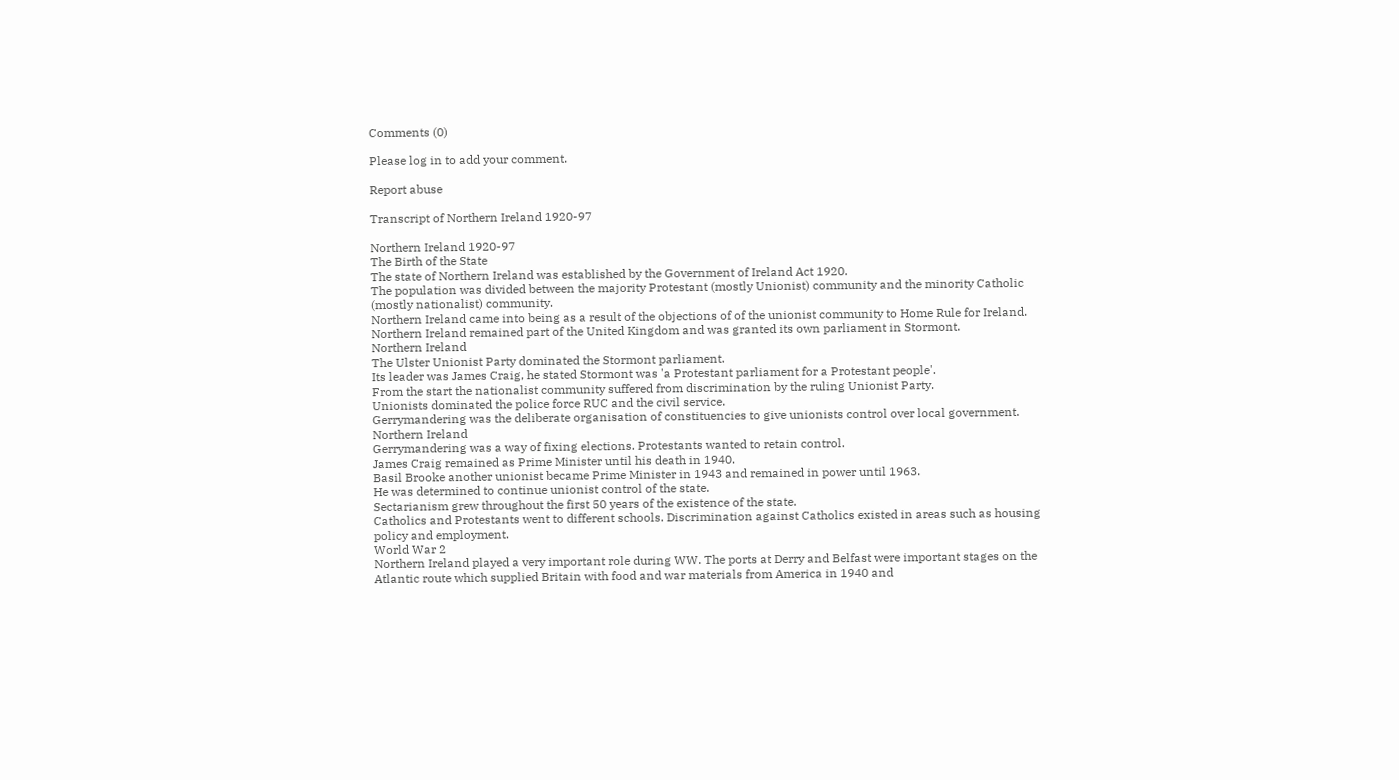Comments (0)

Please log in to add your comment.

Report abuse

Transcript of Northern Ireland 1920-97

Northern Ireland 1920-97
The Birth of the State
The state of Northern Ireland was established by the Government of Ireland Act 1920.
The population was divided between the majority Protestant (mostly Unionist) community and the minority Catholic (mostly nationalist) community.
Northern Ireland came into being as a result of the objections of of the unionist community to Home Rule for Ireland.
Northern Ireland remained part of the United Kingdom and was granted its own parliament in Stormont.
Northern Ireland
The Ulster Unionist Party dominated the Stormont parliament.
Its leader was James Craig, he stated Stormont was 'a Protestant parliament for a Protestant people'.
From the start the nationalist community suffered from discrimination by the ruling Unionist Party.
Unionists dominated the police force RUC and the civil service.
Gerrymandering was the deliberate organisation of constituencies to give unionists control over local government.
Northern Ireland
Gerrymandering was a way of fixing elections. Protestants wanted to retain control.
James Craig remained as Prime Minister until his death in 1940.
Basil Brooke another unionist became Prime Minister in 1943 and remained in power until 1963.
He was determined to continue unionist control of the state.
Sectarianism grew throughout the first 50 years of the existence of the state.
Catholics and Protestants went to different schools. Discrimination against Catholics existed in areas such as housing policy and employment.
World War 2
Northern Ireland played a very important role during WW. The ports at Derry and Belfast were important stages on the Atlantic route which supplied Britain with food and war materials from America in 1940 and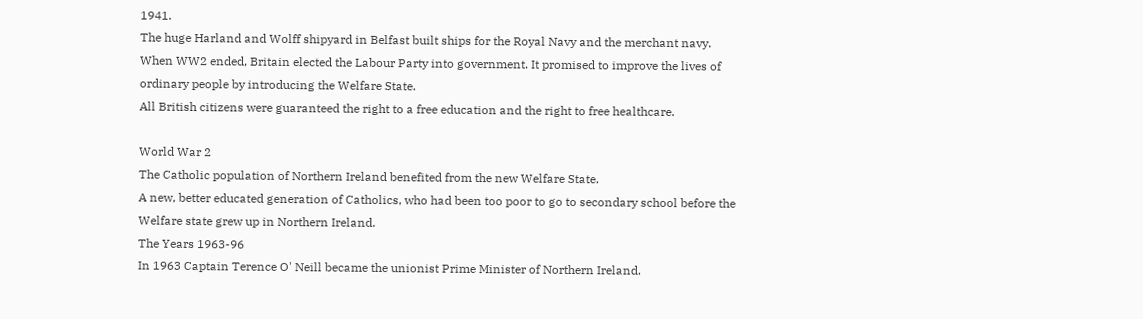1941.
The huge Harland and Wolff shipyard in Belfast built ships for the Royal Navy and the merchant navy.
When WW2 ended, Britain elected the Labour Party into government. It promised to improve the lives of ordinary people by introducing the Welfare State.
All British citizens were guaranteed the right to a free education and the right to free healthcare.

World War 2
The Catholic population of Northern Ireland benefited from the new Welfare State.
A new, better educated generation of Catholics, who had been too poor to go to secondary school before the Welfare state grew up in Northern Ireland.
The Years 1963-96
In 1963 Captain Terence O' Neill became the unionist Prime Minister of Northern Ireland.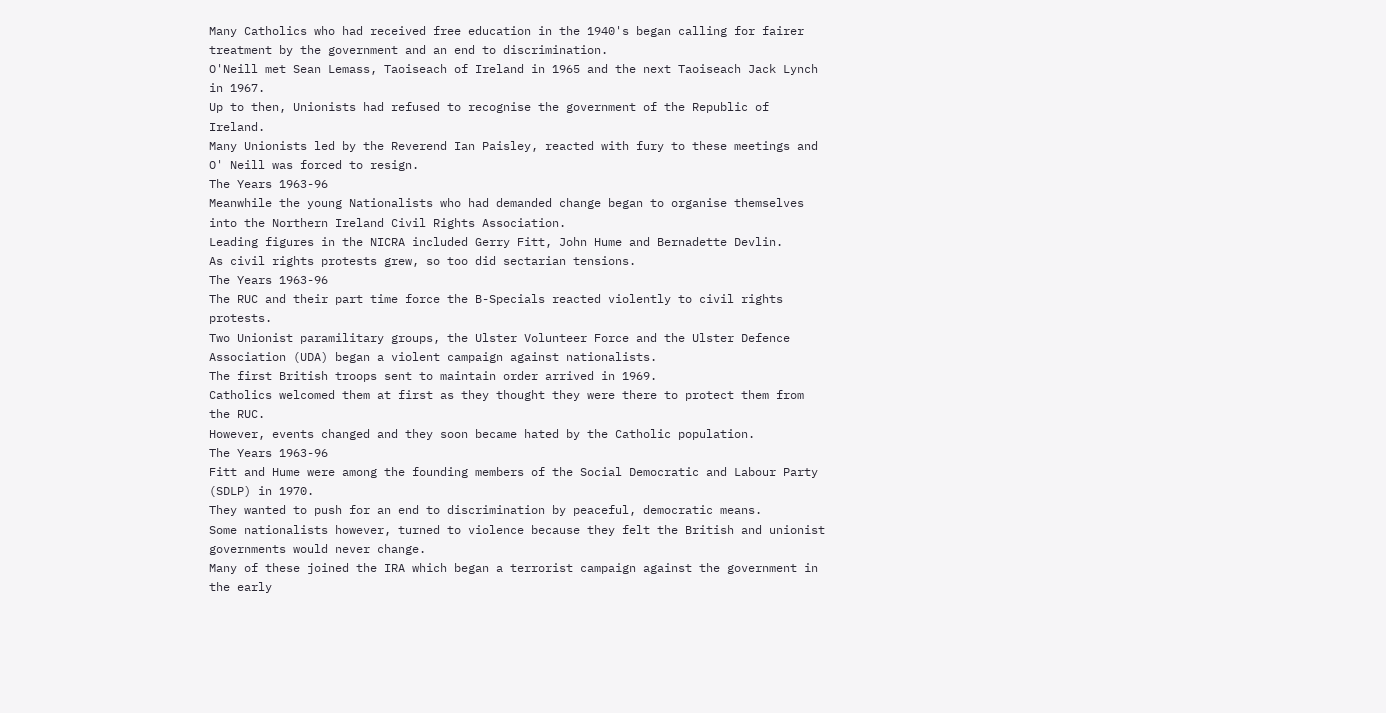Many Catholics who had received free education in the 1940's began calling for fairer treatment by the government and an end to discrimination.
O'Neill met Sean Lemass, Taoiseach of Ireland in 1965 and the next Taoiseach Jack Lynch in 1967.
Up to then, Unionists had refused to recognise the government of the Republic of Ireland.
Many Unionists led by the Reverend Ian Paisley, reacted with fury to these meetings and O' Neill was forced to resign.
The Years 1963-96
Meanwhile the young Nationalists who had demanded change began to organise themselves into the Northern Ireland Civil Rights Association.
Leading figures in the NICRA included Gerry Fitt, John Hume and Bernadette Devlin.
As civil rights protests grew, so too did sectarian tensions.
The Years 1963-96
The RUC and their part time force the B-Specials reacted violently to civil rights protests.
Two Unionist paramilitary groups, the Ulster Volunteer Force and the Ulster Defence Association (UDA) began a violent campaign against nationalists.
The first British troops sent to maintain order arrived in 1969.
Catholics welcomed them at first as they thought they were there to protect them from the RUC.
However, events changed and they soon became hated by the Catholic population.
The Years 1963-96
Fitt and Hume were among the founding members of the Social Democratic and Labour Party (SDLP) in 1970.
They wanted to push for an end to discrimination by peaceful, democratic means.
Some nationalists however, turned to violence because they felt the British and unionist governments would never change.
Many of these joined the IRA which began a terrorist campaign against the government in the early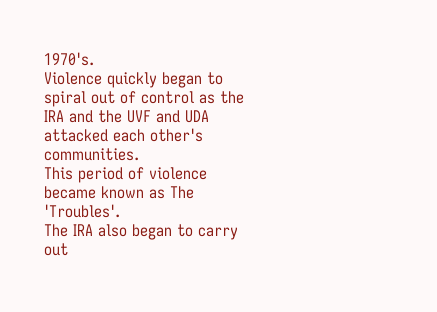1970's.
Violence quickly began to spiral out of control as the IRA and the UVF and UDA attacked each other's communities.
This period of violence became known as The 'Troubles'.
The IRA also began to carry out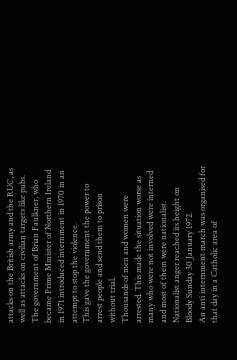attacks on the British army and the RUC, as well as attacks on civilian targets like pubs.
The government of Brian Faulkner, who became Prime Minister of Northern Ireland in 1971 introduced internment in 1970 in an attempt to stop the violence.
This gave the government the power to arrest people and send them to prison without trial.
Thousands of men and women were arrested. This made the situation worse as many who were not involved were interned and most of them were nationalist.
Nationalist anger reached its height on Bloody Sunday 30 January 1972.
An anti internment march was organised for that day in a Catholic area of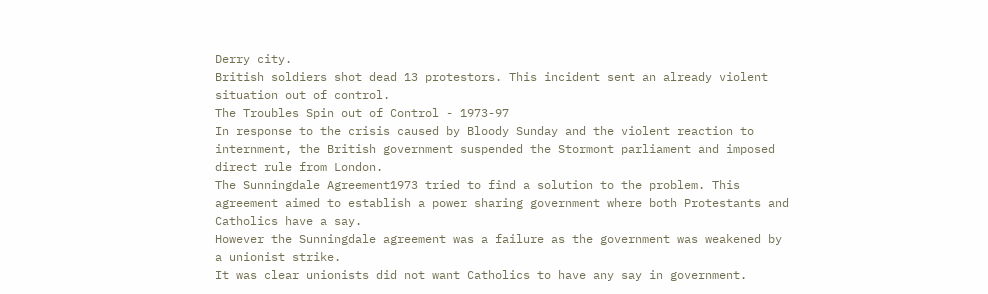Derry city.
British soldiers shot dead 13 protestors. This incident sent an already violent situation out of control.
The Troubles Spin out of Control - 1973-97
In response to the crisis caused by Bloody Sunday and the violent reaction to internment, the British government suspended the Stormont parliament and imposed direct rule from London.
The Sunningdale Agreement1973 tried to find a solution to the problem. This agreement aimed to establish a power sharing government where both Protestants and Catholics have a say.
However the Sunningdale agreement was a failure as the government was weakened by a unionist strike.
It was clear unionists did not want Catholics to have any say in government.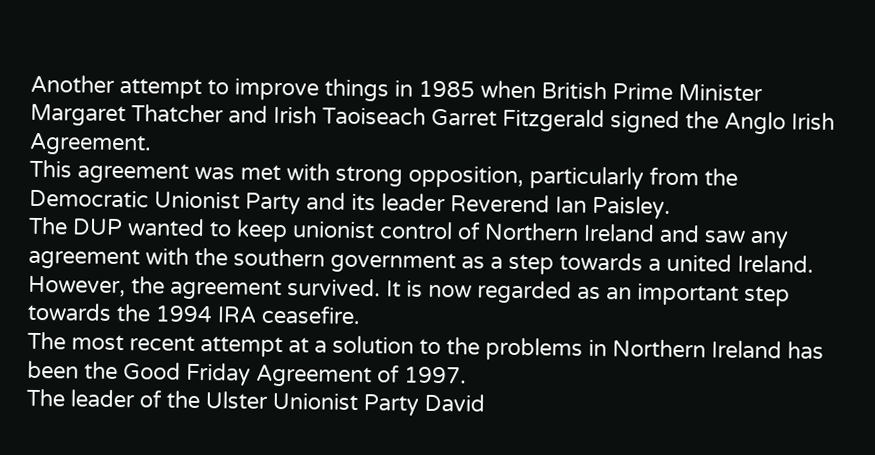Another attempt to improve things in 1985 when British Prime Minister Margaret Thatcher and Irish Taoiseach Garret Fitzgerald signed the Anglo Irish Agreement.
This agreement was met with strong opposition, particularly from the Democratic Unionist Party and its leader Reverend Ian Paisley.
The DUP wanted to keep unionist control of Northern Ireland and saw any agreement with the southern government as a step towards a united Ireland.
However, the agreement survived. It is now regarded as an important step towards the 1994 IRA ceasefire.
The most recent attempt at a solution to the problems in Northern Ireland has been the Good Friday Agreement of 1997.
The leader of the Ulster Unionist Party David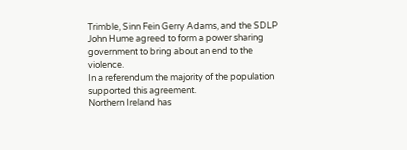Trimble, Sinn Fein Gerry Adams, and the SDLP John Hume agreed to form a power sharing government to bring about an end to the violence.
In a referendum the majority of the population supported this agreement.
Northern Ireland has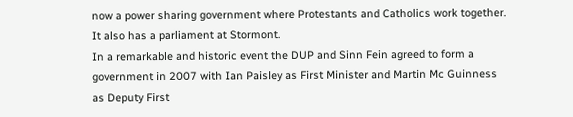now a power sharing government where Protestants and Catholics work together.
It also has a parliament at Stormont.
In a remarkable and historic event the DUP and Sinn Fein agreed to form a government in 2007 with Ian Paisley as First Minister and Martin Mc Guinness as Deputy First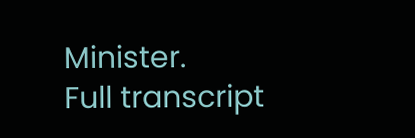Minister.
Full transcript